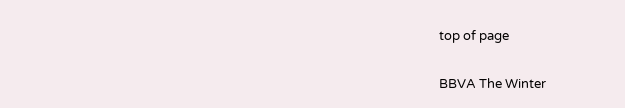top of page

BBVA The Winter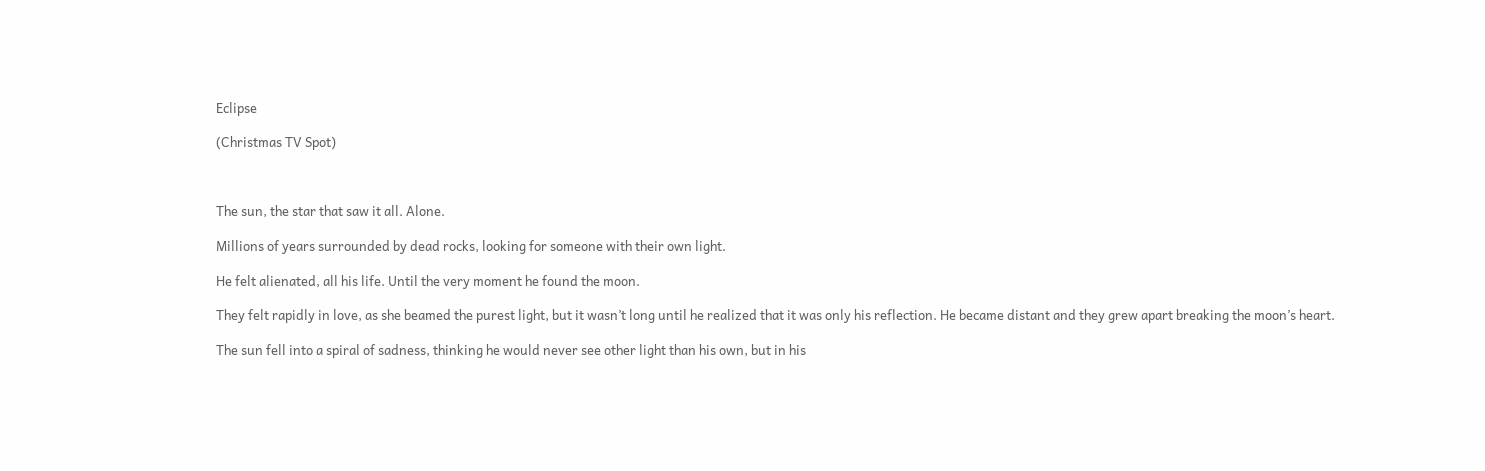Eclipse

(Christmas TV Spot)



The sun, the star that saw it all. Alone.

Millions of years surrounded by dead rocks, looking for someone with their own light.

He felt alienated, all his life. Until the very moment he found the moon.

They felt rapidly in love, as she beamed the purest light, but it wasn’t long until he realized that it was only his reflection. He became distant and they grew apart breaking the moon’s heart.

The sun fell into a spiral of sadness, thinking he would never see other light than his own, but in his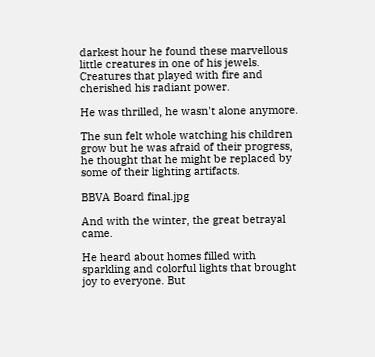darkest hour he found these marvellous little creatures in one of his jewels. Creatures that played with fire and cherished his radiant power.

He was thrilled, he wasn't alone anymore.

The sun felt whole watching his children grow but he was afraid of their progress, he thought that he might be replaced by some of their lighting artifacts.

BBVA Board final.jpg

And with the winter, the great betrayal came.

He heard about homes filled with sparkling and colorful lights that brought  joy to everyone. But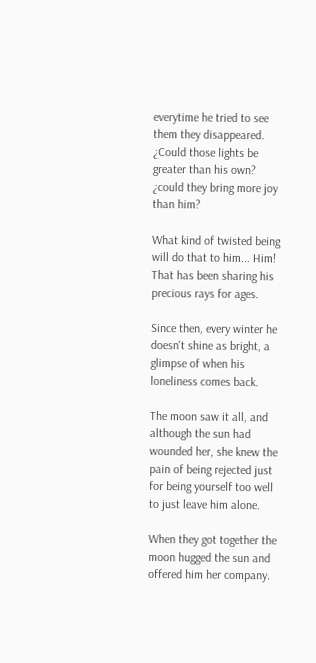everytime he tried to see them they disappeared. ¿Could those lights be greater than his own? ¿could they bring more joy than him?

What kind of twisted being will do that to him... Him! That has been sharing his precious rays for ages.

Since then, every winter he doesn't shine as bright, a glimpse of when his loneliness comes back.

The moon saw it all, and although the sun had wounded her, she knew the pain of being rejected just for being yourself too well to just leave him alone.

When they got together the moon hugged the sun and offered him her company.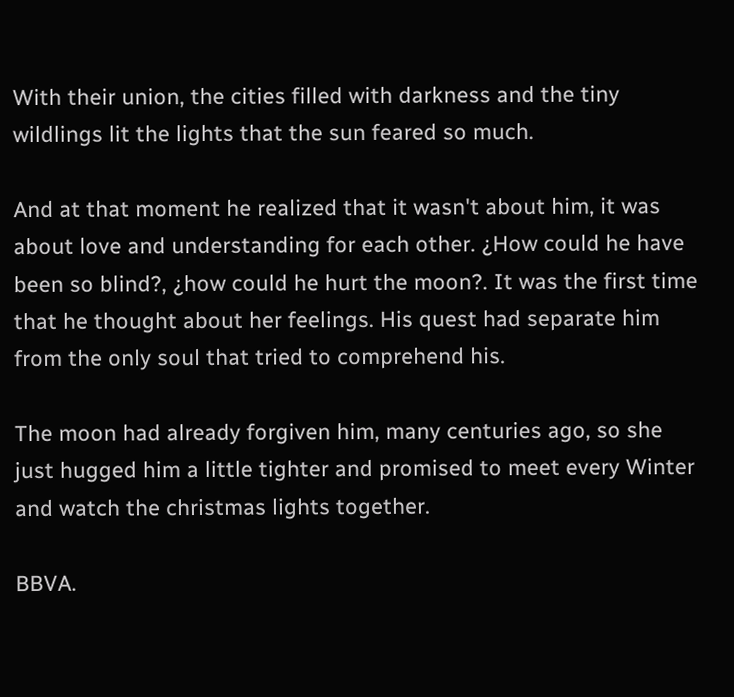With their union, the cities filled with darkness and the tiny wildlings lit the lights that the sun feared so much.

And at that moment he realized that it wasn't about him, it was about love and understanding for each other. ¿How could he have been so blind?, ¿how could he hurt the moon?. It was the first time that he thought about her feelings. His quest had separate him from the only soul that tried to comprehend his.

The moon had already forgiven him, many centuries ago, so she just hugged him a little tighter and promised to meet every Winter and watch the christmas lights together.

BBVA.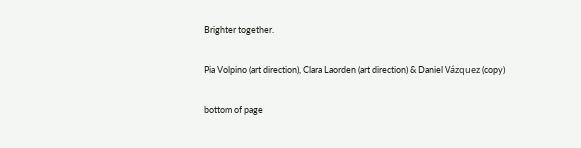Brighter together.

Pia Volpino (art direction), Clara Laorden (art direction) & Daniel Vázquez (copy)

bottom of page